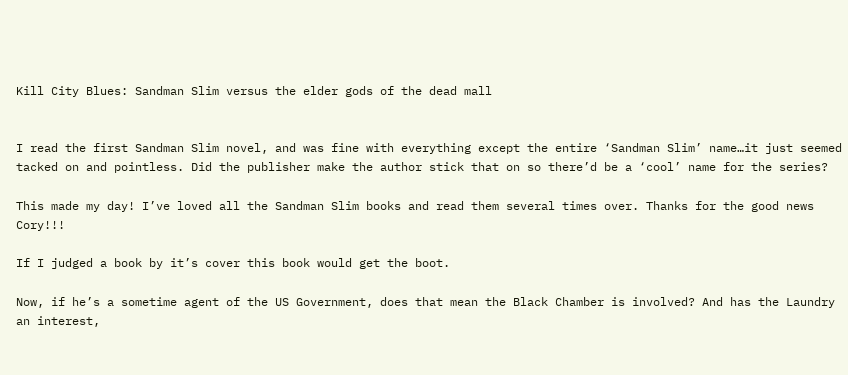Kill City Blues: Sandman Slim versus the elder gods of the dead mall


I read the first Sandman Slim novel, and was fine with everything except the entire ‘Sandman Slim’ name…it just seemed tacked on and pointless. Did the publisher make the author stick that on so there’d be a ‘cool’ name for the series?

This made my day! I’ve loved all the Sandman Slim books and read them several times over. Thanks for the good news Cory!!!

If I judged a book by it’s cover this book would get the boot.

Now, if he’s a sometime agent of the US Government, does that mean the Black Chamber is involved? And has the Laundry an interest,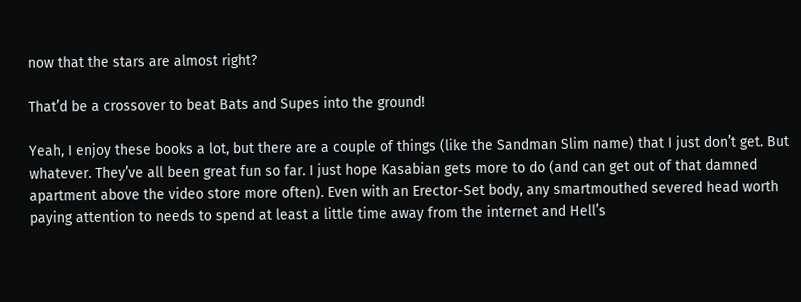now that the stars are almost right?

That’d be a crossover to beat Bats and Supes into the ground!

Yeah, I enjoy these books a lot, but there are a couple of things (like the Sandman Slim name) that I just don’t get. But whatever. They’ve all been great fun so far. I just hope Kasabian gets more to do (and can get out of that damned apartment above the video store more often). Even with an Erector-Set body, any smartmouthed severed head worth paying attention to needs to spend at least a little time away from the internet and Hell’s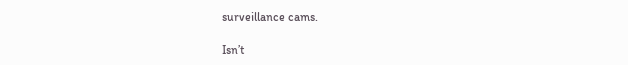surveillance cams.

Isn’t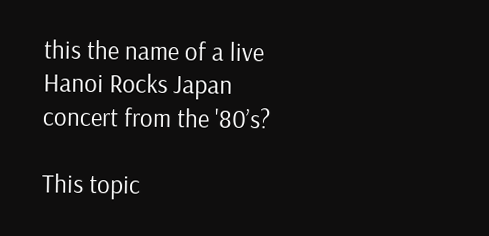this the name of a live Hanoi Rocks Japan concert from the '80’s?

This topic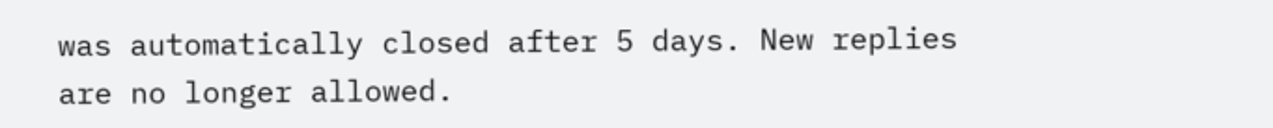was automatically closed after 5 days. New replies are no longer allowed.